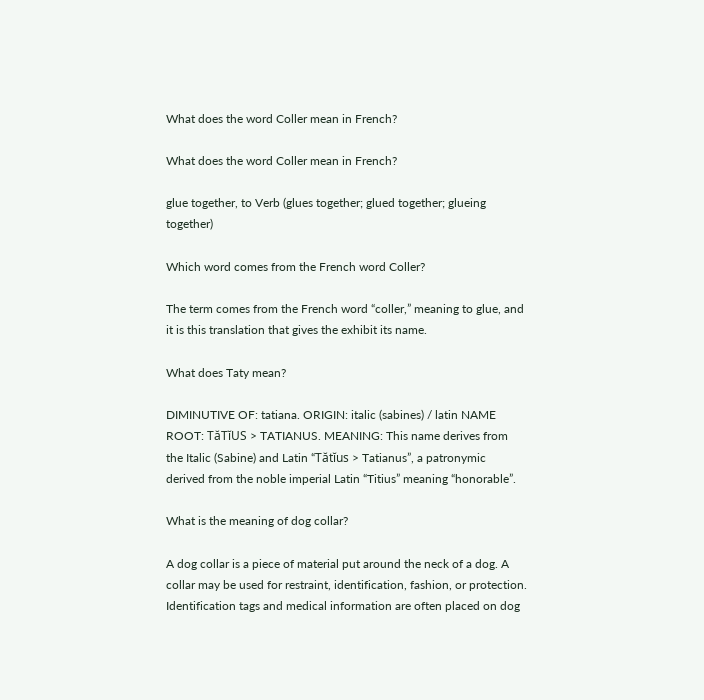What does the word Coller mean in French?

What does the word Coller mean in French?

glue together, to Verb (glues together; glued together; glueing together)

Which word comes from the French word Coller?

The term comes from the French word “coller,” meaning to glue, and it is this translation that gives the exhibit its name.

What does Taty mean?

DIMINUTIVE OF: tatiana. ORIGIN: italic (sabines) / latin NAME ROOT: TăTĭUS > TATIANUS. MEANING: This name derives from the Italic (Sabine) and Latin “Tătĭus > Tatianus”, a patronymic derived from the noble imperial Latin “Titius” meaning “honorable”.

What is the meaning of dog collar?

A dog collar is a piece of material put around the neck of a dog. A collar may be used for restraint, identification, fashion, or protection. Identification tags and medical information are often placed on dog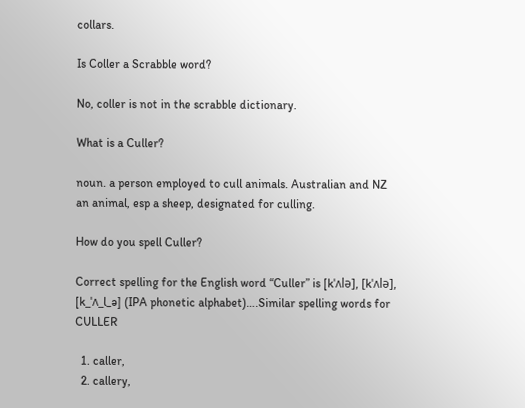collars.

Is Coller a Scrabble word?

No, coller is not in the scrabble dictionary.

What is a Culler?

noun. a person employed to cull animals. Australian and NZ an animal, esp a sheep, designated for culling.

How do you spell Culler?

Correct spelling for the English word “Culler” is [kˈʌlə], [kˈʌlə], [k_ˈʌ_l_ə] (IPA phonetic alphabet)….Similar spelling words for CULLER

  1. caller,
  2. callery,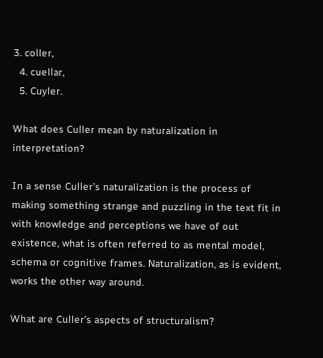3. coller,
  4. cuellar,
  5. Cuyler.

What does Culler mean by naturalization in interpretation?

In a sense Culler’s naturalization is the process of making something strange and puzzling in the text fit in with knowledge and perceptions we have of out existence, what is often referred to as mental model, schema or cognitive frames. Naturalization, as is evident, works the other way around.

What are Culler’s aspects of structuralism?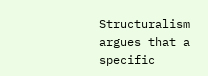Structuralism argues that a specific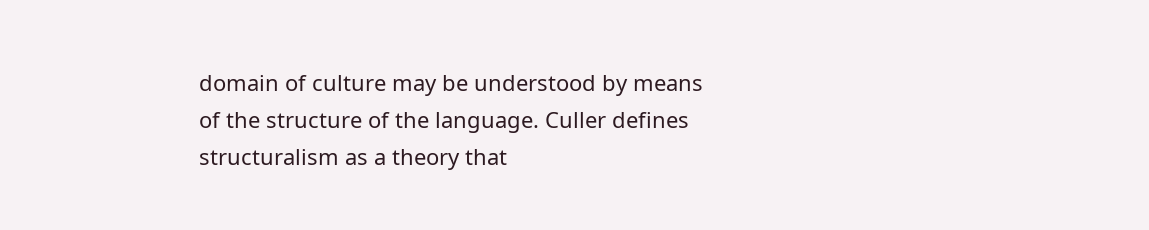domain of culture may be understood by means of the structure of the language. Culler defines structuralism as a theory that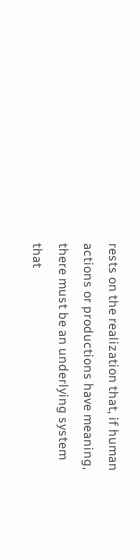rests on the realization that, if human actions or productions have meaning, there must be an underlying system that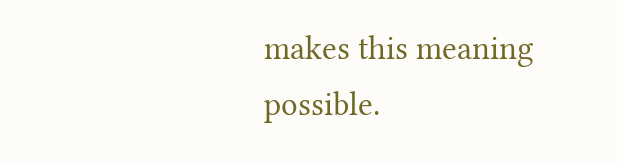makes this meaning possible.